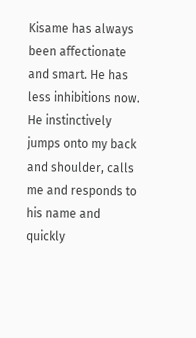Kisame has always been affectionate and smart. He has less inhibitions now. He instinctively jumps onto my back and shoulder, calls me and responds to his name and quickly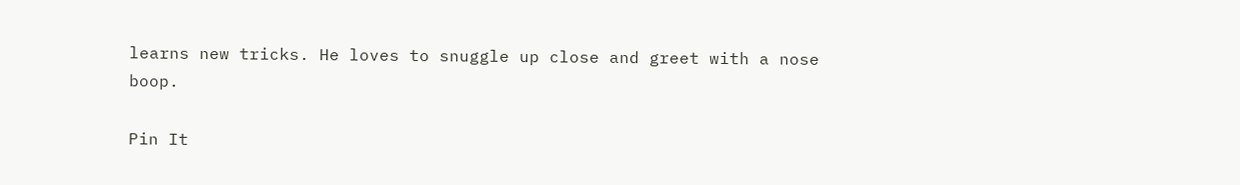learns new tricks. He loves to snuggle up close and greet with a nose boop.

Pin It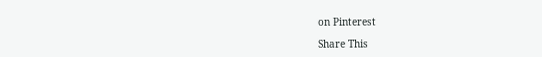on Pinterest

Share This